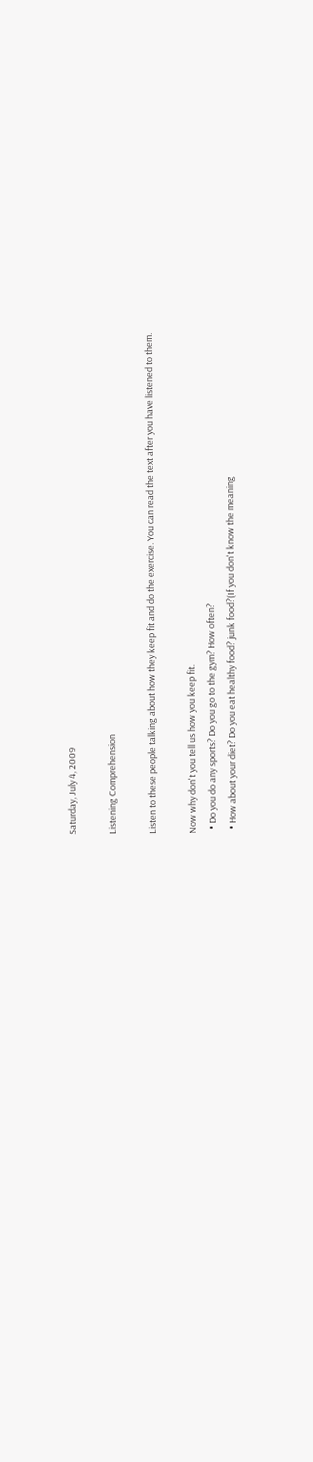Saturday, July 4, 2009

Listening Comprehension

Listen to these people talking about how they keep fit and do the exercise. You can read the text after you have listened to them.

Now why don't you tell us how you keep fit.
  • Do you do any sports? Do you go to the gym? How often?
  • How about your diet? Do you eat healthy food? junk food?(If you don't know the meaning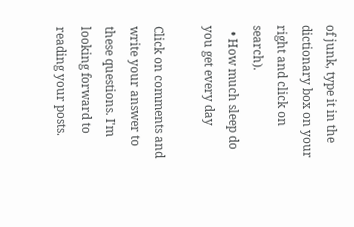of junk, type it in the dictionary box on your right and click on search).
  • How much sleep do you get every day

Click on comments and write your answer to these questions. I'm looking forward to reading your posts.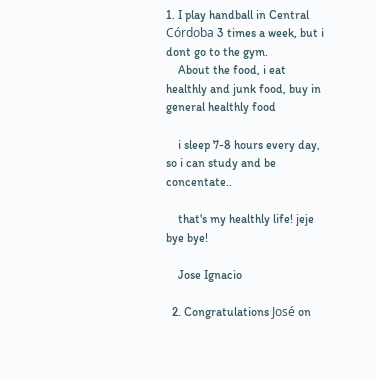1. I play handball in Central Córdoba 3 times a week, but i dont go to the gym.
    About the food, i eat healthly and junk food, buy in general healthly food

    i sleep 7-8 hours every day, so i can study and be concentate..

    that's my healthly life! jeje bye bye!

    Jose Ignacio

  2. Congratulations José on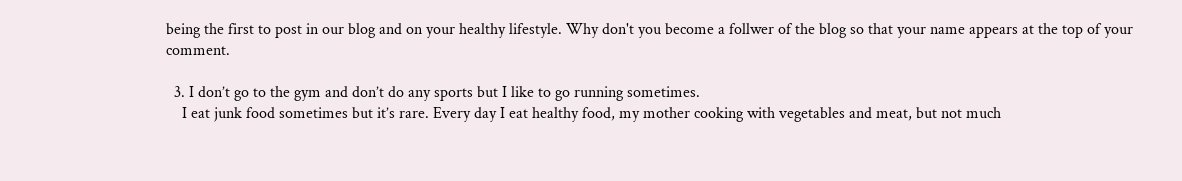being the first to post in our blog and on your healthy lifestyle. Why don't you become a follwer of the blog so that your name appears at the top of your comment.

  3. I don’t go to the gym and don’t do any sports but I like to go running sometimes.
    I eat junk food sometimes but it’s rare. Every day I eat healthy food, my mother cooking with vegetables and meat, but not much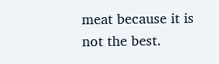meat because it is not the best.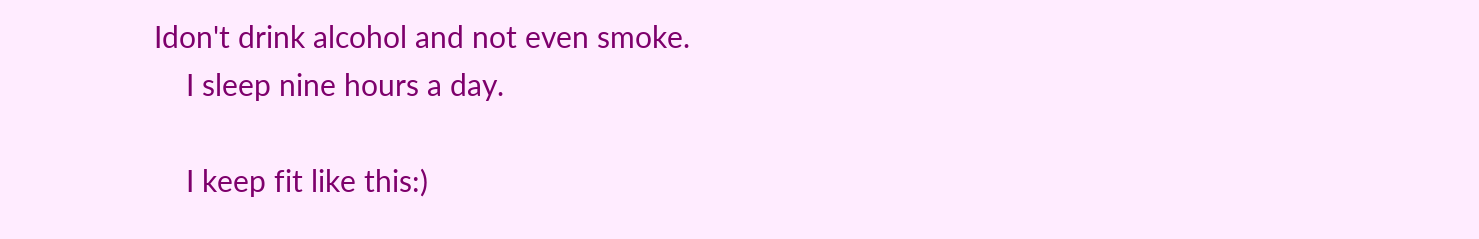Idon't drink alcohol and not even smoke.
    I sleep nine hours a day.

    I keep fit like this:)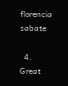florencia sabate

  4. Great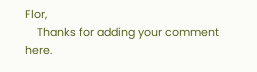Flor,
    Thanks for adding your comment here.